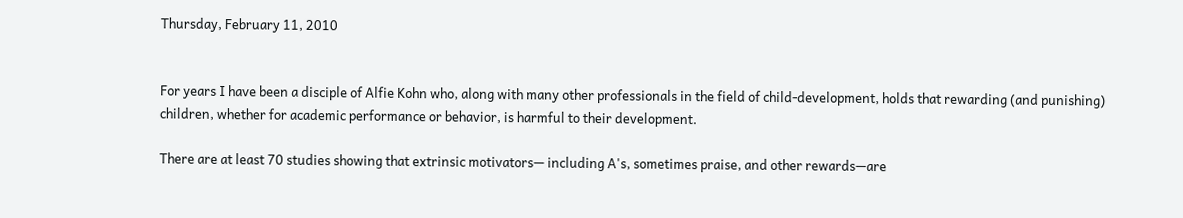Thursday, February 11, 2010


For years I have been a disciple of Alfie Kohn who, along with many other professionals in the field of child-development, holds that rewarding (and punishing) children, whether for academic performance or behavior, is harmful to their development.

There are at least 70 studies showing that extrinsic motivators— including A's, sometimes praise, and other rewards—are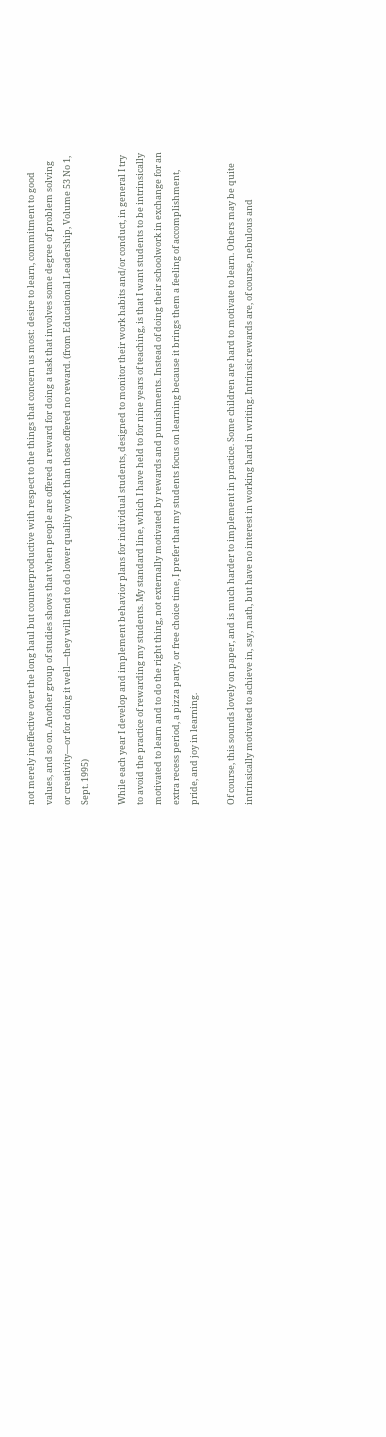not merely ineffective over the long haul but counterproductive with respect to the things that concern us most: desire to learn, commitment to good values, and so on. Another group of studies shows that when people are offered a reward for doing a task that involves some degree of problem solving or creativity—or for doing it well—they will tend to do lower quality work than those offered no reward. (from Educational Leadership, Volume 53 No 1, Sept. 1995)

While each year I develop and implement behavior plans for individual students, designed to monitor their work habits and/or conduct, in general I try to avoid the practice of rewarding my students. My standard line, which I have held to for nine years of teaching, is that I want students to be intrinsically motivated to learn and to do the right thing, not externally motivated by rewards and punishments. Instead of doing their schoolwork in exchange for an extra recess period, a pizza party, or free choice time, I prefer that my students focus on learning because it brings them a feeling of accomplishment, pride, and joy in learning.

Of course, this sounds lovely on paper, and is much harder to implement in practice. Some children are hard to motivate to learn. Others may be quite intrinsically motivated to achieve in, say, math, but have no interest in working hard in writing. Intrinsic rewards are, of course, nebulous and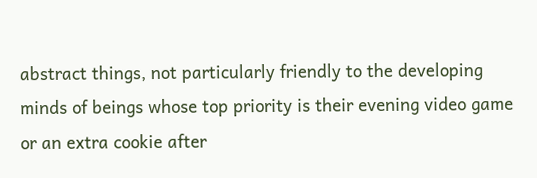abstract things, not particularly friendly to the developing minds of beings whose top priority is their evening video game or an extra cookie after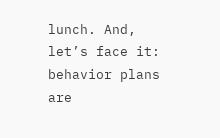lunch. And, let’s face it: behavior plans are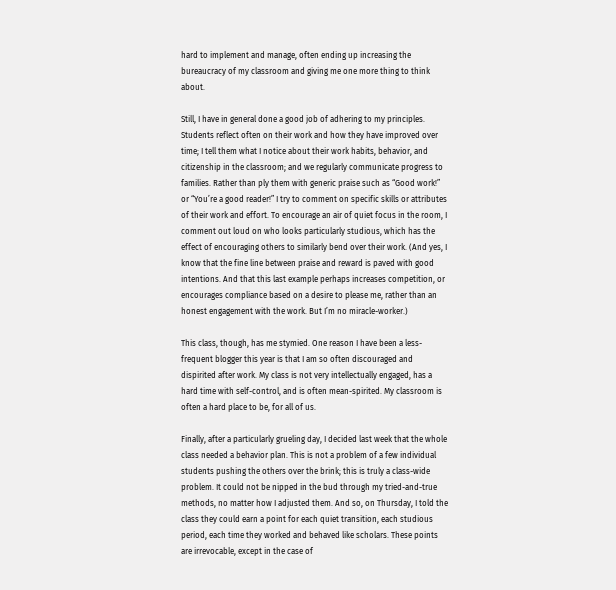hard to implement and manage, often ending up increasing the bureaucracy of my classroom and giving me one more thing to think about.

Still, I have in general done a good job of adhering to my principles. Students reflect often on their work and how they have improved over time; I tell them what I notice about their work habits, behavior, and citizenship in the classroom; and we regularly communicate progress to families. Rather than ply them with generic praise such as “Good work!” or “You’re a good reader!” I try to comment on specific skills or attributes of their work and effort. To encourage an air of quiet focus in the room, I comment out loud on who looks particularly studious, which has the effect of encouraging others to similarly bend over their work. (And yes, I know that the fine line between praise and reward is paved with good intentions. And that this last example perhaps increases competition, or encourages compliance based on a desire to please me, rather than an honest engagement with the work. But I’m no miracle-worker.)

This class, though, has me stymied. One reason I have been a less-frequent blogger this year is that I am so often discouraged and dispirited after work. My class is not very intellectually engaged, has a hard time with self-control, and is often mean-spirited. My classroom is often a hard place to be, for all of us.

Finally, after a particularly grueling day, I decided last week that the whole class needed a behavior plan. This is not a problem of a few individual students pushing the others over the brink; this is truly a class-wide problem. It could not be nipped in the bud through my tried-and-true methods, no matter how I adjusted them. And so, on Thursday, I told the class they could earn a point for each quiet transition, each studious period, each time they worked and behaved like scholars. These points are irrevocable, except in the case of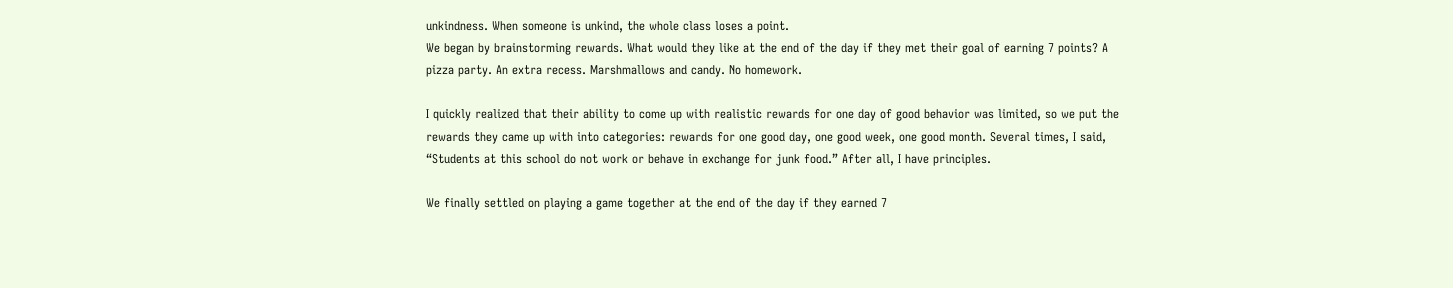unkindness. When someone is unkind, the whole class loses a point.
We began by brainstorming rewards. What would they like at the end of the day if they met their goal of earning 7 points? A pizza party. An extra recess. Marshmallows and candy. No homework.

I quickly realized that their ability to come up with realistic rewards for one day of good behavior was limited, so we put the rewards they came up with into categories: rewards for one good day, one good week, one good month. Several times, I said, “Students at this school do not work or behave in exchange for junk food.” After all, I have principles.

We finally settled on playing a game together at the end of the day if they earned 7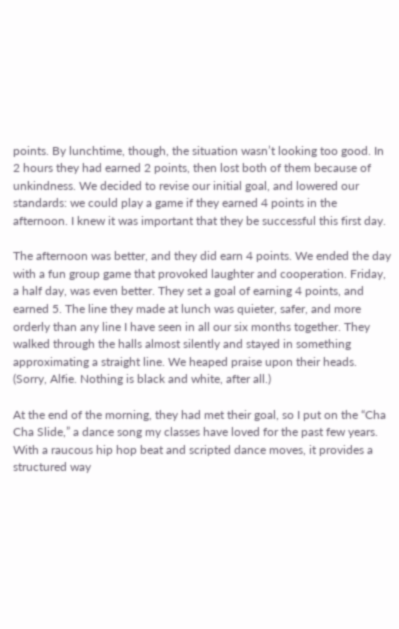points. By lunchtime, though, the situation wasn’t looking too good. In 2 hours they had earned 2 points, then lost both of them because of unkindness. We decided to revise our initial goal, and lowered our standards: we could play a game if they earned 4 points in the afternoon. I knew it was important that they be successful this first day.

The afternoon was better, and they did earn 4 points. We ended the day with a fun group game that provoked laughter and cooperation. Friday, a half day, was even better. They set a goal of earning 4 points, and earned 5. The line they made at lunch was quieter, safer, and more orderly than any line I have seen in all our six months together. They walked through the halls almost silently and stayed in something approximating a straight line. We heaped praise upon their heads. (Sorry, Alfie. Nothing is black and white, after all.)

At the end of the morning, they had met their goal, so I put on the “Cha Cha Slide,” a dance song my classes have loved for the past few years. With a raucous hip hop beat and scripted dance moves, it provides a structured way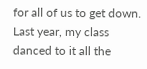for all of us to get down. Last year, my class danced to it all the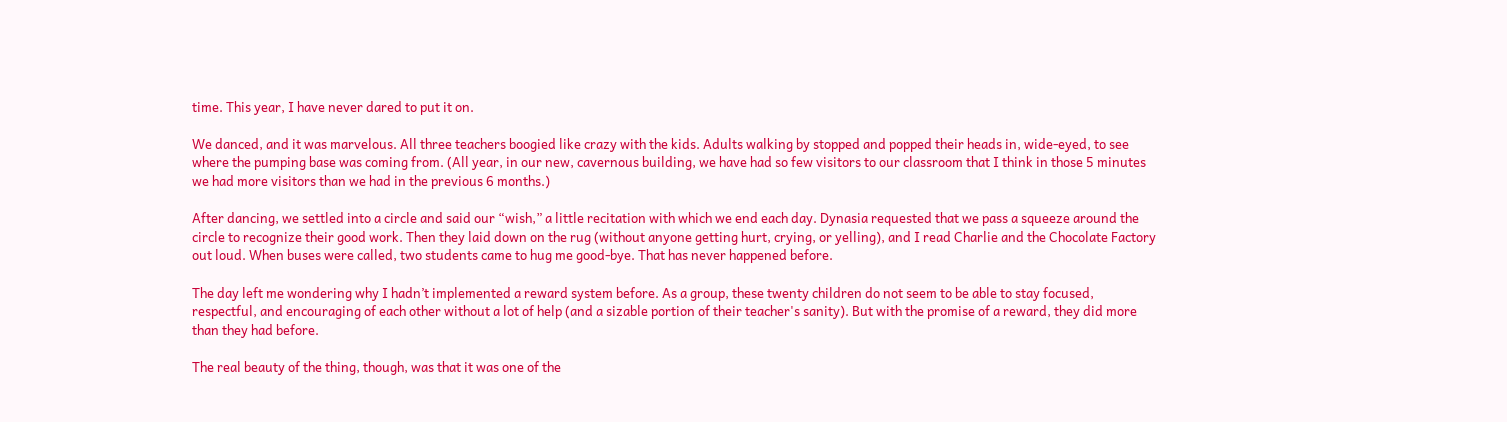time. This year, I have never dared to put it on.

We danced, and it was marvelous. All three teachers boogied like crazy with the kids. Adults walking by stopped and popped their heads in, wide-eyed, to see where the pumping base was coming from. (All year, in our new, cavernous building, we have had so few visitors to our classroom that I think in those 5 minutes we had more visitors than we had in the previous 6 months.)

After dancing, we settled into a circle and said our “wish,” a little recitation with which we end each day. Dynasia requested that we pass a squeeze around the circle to recognize their good work. Then they laid down on the rug (without anyone getting hurt, crying, or yelling), and I read Charlie and the Chocolate Factory out loud. When buses were called, two students came to hug me good-bye. That has never happened before.

The day left me wondering why I hadn’t implemented a reward system before. As a group, these twenty children do not seem to be able to stay focused, respectful, and encouraging of each other without a lot of help (and a sizable portion of their teacher's sanity). But with the promise of a reward, they did more than they had before.

The real beauty of the thing, though, was that it was one of the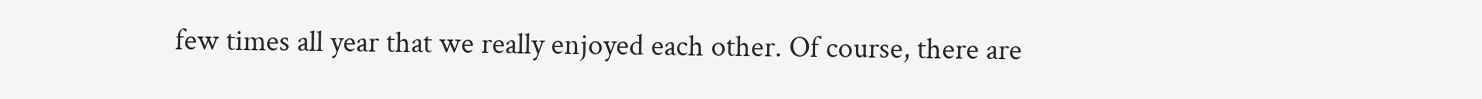few times all year that we really enjoyed each other. Of course, there are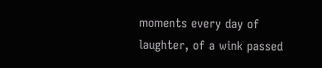moments every day of laughter, of a wink passed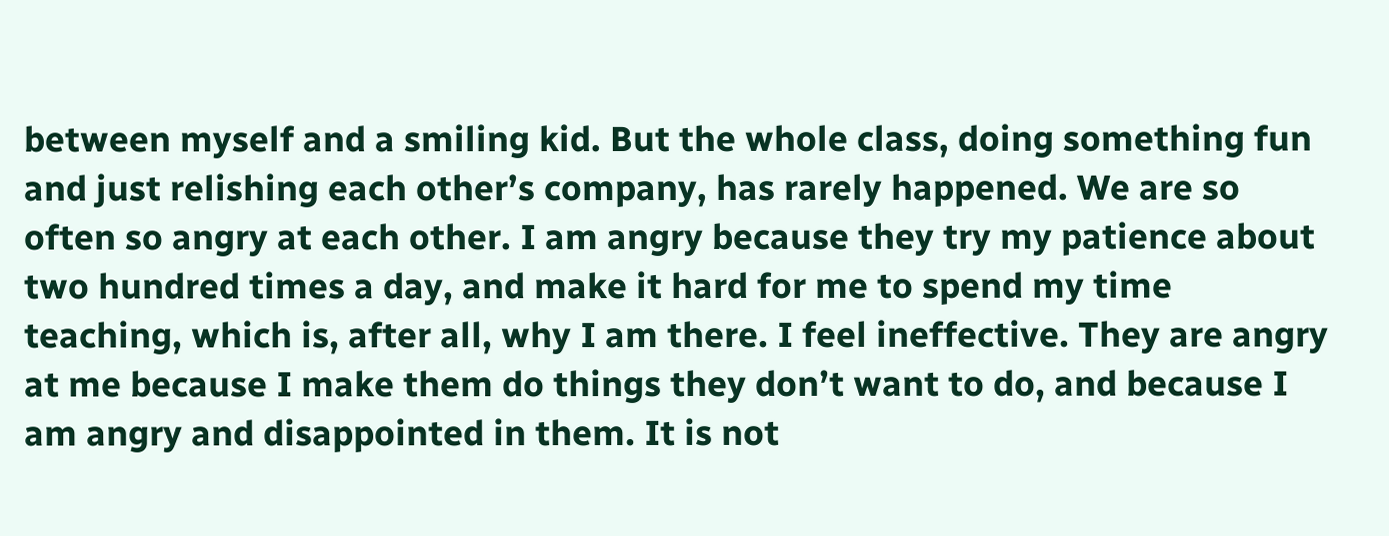between myself and a smiling kid. But the whole class, doing something fun and just relishing each other’s company, has rarely happened. We are so often so angry at each other. I am angry because they try my patience about two hundred times a day, and make it hard for me to spend my time teaching, which is, after all, why I am there. I feel ineffective. They are angry at me because I make them do things they don’t want to do, and because I am angry and disappointed in them. It is not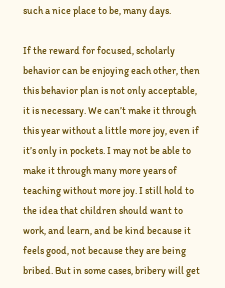such a nice place to be, many days.

If the reward for focused, scholarly behavior can be enjoying each other, then this behavior plan is not only acceptable, it is necessary. We can’t make it through this year without a little more joy, even if it’s only in pockets. I may not be able to make it through many more years of teaching without more joy. I still hold to the idea that children should want to work, and learn, and be kind because it feels good, not because they are being bribed. But in some cases, bribery will get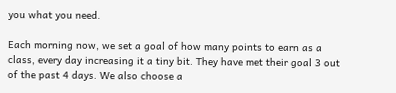you what you need.

Each morning now, we set a goal of how many points to earn as a class, every day increasing it a tiny bit. They have met their goal 3 out of the past 4 days. We also choose a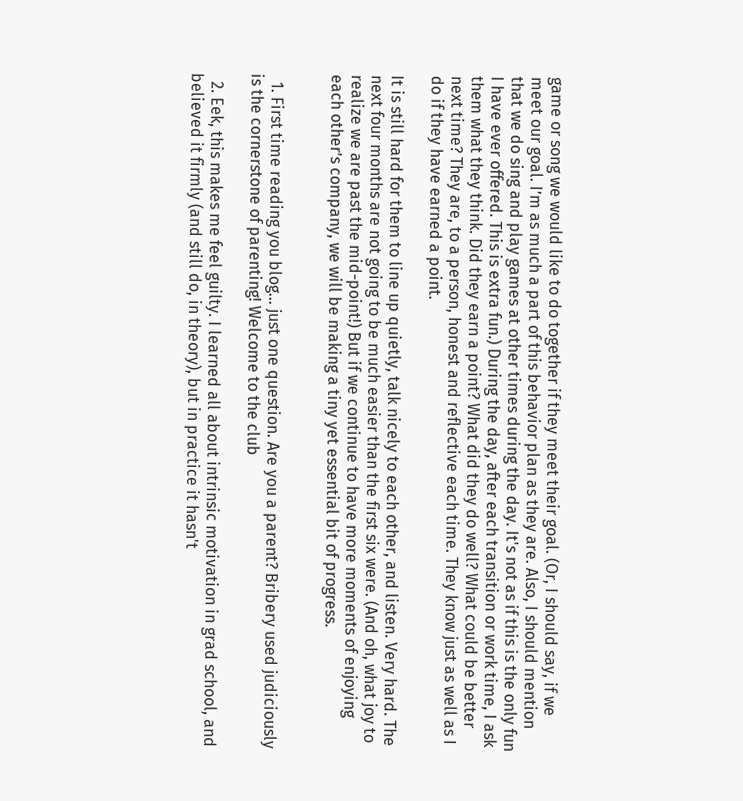game or song we would like to do together if they meet their goal. (Or, I should say, if we meet our goal. I’m as much a part of this behavior plan as they are. Also, I should mention that we do sing and play games at other times during the day. It's not as if this is the only fun I have ever offered. This is extra fun.) During the day, after each transition or work time, I ask them what they think. Did they earn a point? What did they do well? What could be better next time? They are, to a person, honest and reflective each time. They know just as well as I do if they have earned a point.

It is still hard for them to line up quietly, talk nicely to each other, and listen. Very hard. The next four months are not going to be much easier than the first six were. (And oh, what joy to realize we are past the mid-point!) But if we continue to have more moments of enjoying each other’s company, we will be making a tiny yet essential bit of progress.


  1. First time reading you blog... just one question. Are you a parent? Bribery used judiciously is the cornerstone of parenting! Welcome to the club

  2. Eek, this makes me feel guilty. I learned all about intrinsic motivation in grad school, and believed it firmly (and still do, in theory), but in practice it hasn't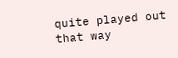quite played out that way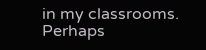in my classrooms. Perhaps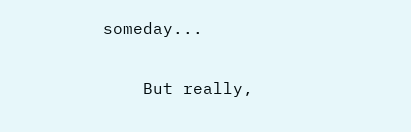someday...

    But really,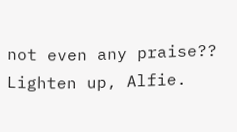not even any praise?? Lighten up, Alfie.